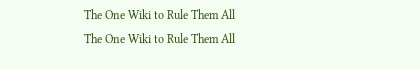The One Wiki to Rule Them All
The One Wiki to Rule Them All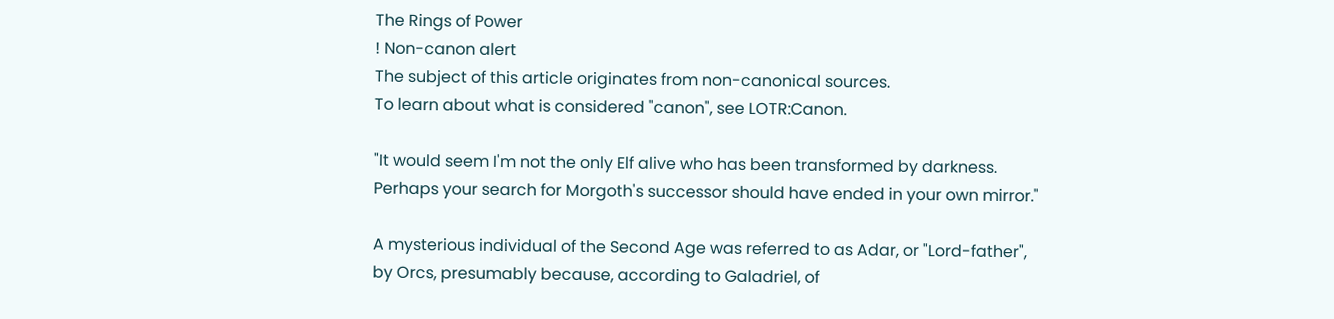The Rings of Power
! Non-canon alert
The subject of this article originates from non-canonical sources.
To learn about what is considered "canon", see LOTR:Canon.

"It would seem I'm not the only Elf alive who has been transformed by darkness. Perhaps your search for Morgoth's successor should have ended in your own mirror."

A mysterious individual of the Second Age was referred to as Adar, or "Lord-father", by Orcs, presumably because, according to Galadriel, of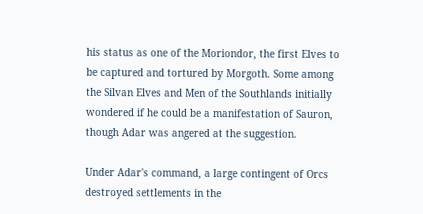his status as one of the Moriondor, the first Elves to be captured and tortured by Morgoth. Some among the Silvan Elves and Men of the Southlands initially wondered if he could be a manifestation of Sauron, though Adar was angered at the suggestion.

Under Adar's command, a large contingent of Orcs destroyed settlements in the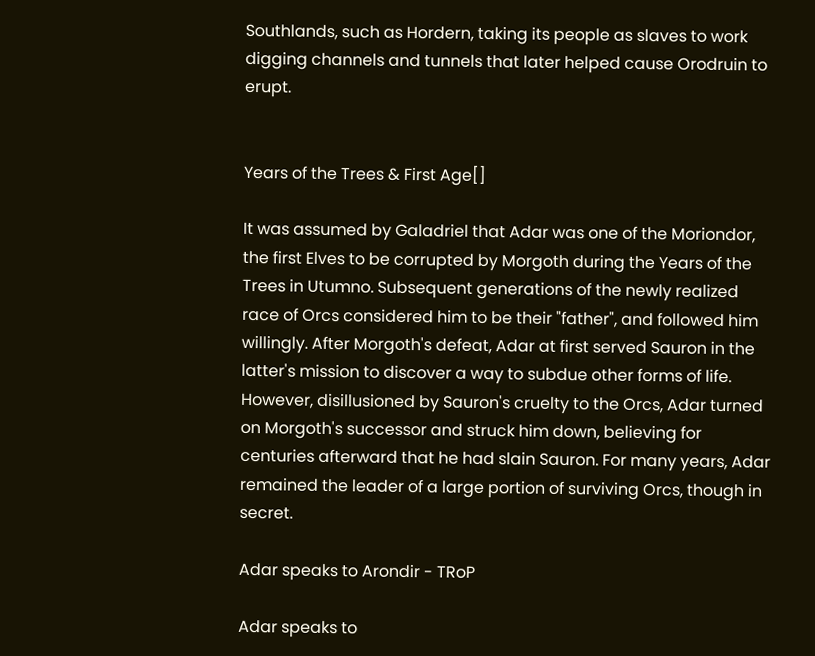Southlands, such as Hordern, taking its people as slaves to work digging channels and tunnels that later helped cause Orodruin to erupt.


Years of the Trees & First Age[]

It was assumed by Galadriel that Adar was one of the Moriondor, the first Elves to be corrupted by Morgoth during the Years of the Trees in Utumno. Subsequent generations of the newly realized race of Orcs considered him to be their "father", and followed him willingly. After Morgoth's defeat, Adar at first served Sauron in the latter's mission to discover a way to subdue other forms of life. However, disillusioned by Sauron's cruelty to the Orcs, Adar turned on Morgoth's successor and struck him down, believing for centuries afterward that he had slain Sauron. For many years, Adar remained the leader of a large portion of surviving Orcs, though in secret.

Adar speaks to Arondir - TRoP

Adar speaks to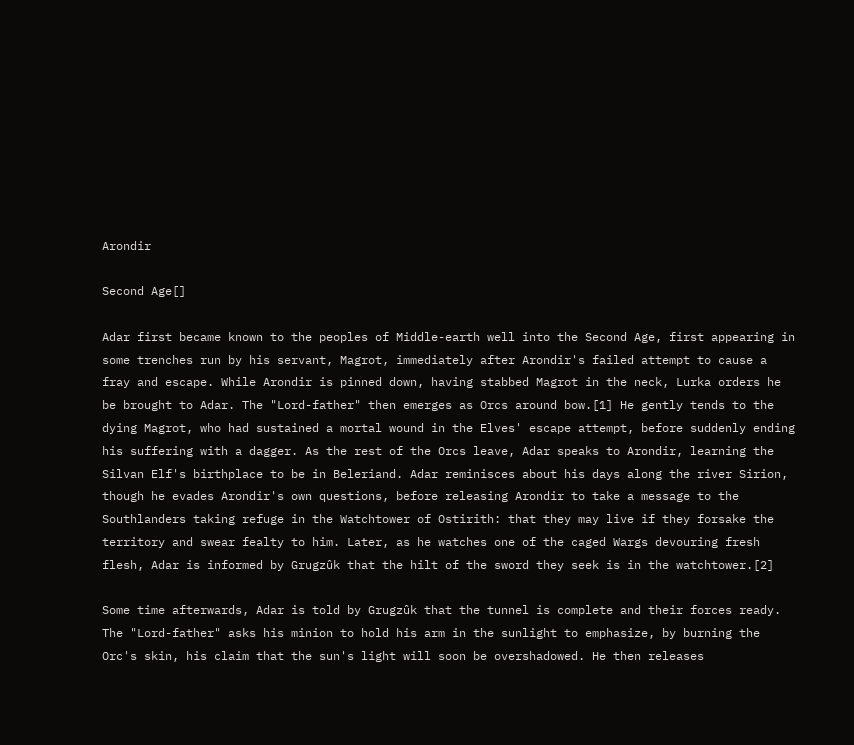Arondir

Second Age[]

Adar first became known to the peoples of Middle-earth well into the Second Age, first appearing in some trenches run by his servant, Magrot, immediately after Arondir's failed attempt to cause a fray and escape. While Arondir is pinned down, having stabbed Magrot in the neck, Lurka orders he be brought to Adar. The "Lord-father" then emerges as Orcs around bow.[1] He gently tends to the dying Magrot, who had sustained a mortal wound in the Elves' escape attempt, before suddenly ending his suffering with a dagger. As the rest of the Orcs leave, Adar speaks to Arondir, learning the Silvan Elf's birthplace to be in Beleriand. Adar reminisces about his days along the river Sirion, though he evades Arondir's own questions, before releasing Arondir to take a message to the Southlanders taking refuge in the Watchtower of Ostirith: that they may live if they forsake the territory and swear fealty to him. Later, as he watches one of the caged Wargs devouring fresh flesh, Adar is informed by Grugzûk that the hilt of the sword they seek is in the watchtower.[2]

Some time afterwards, Adar is told by Grugzûk that the tunnel is complete and their forces ready. The "Lord-father" asks his minion to hold his arm in the sunlight to emphasize, by burning the Orc's skin, his claim that the sun's light will soon be overshadowed. He then releases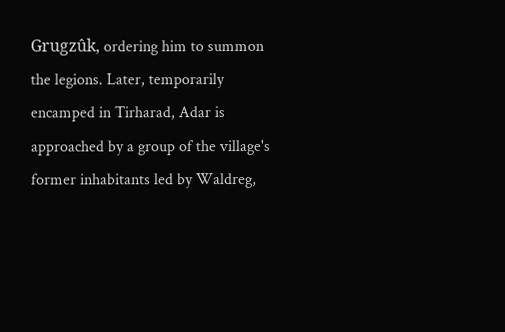Grugzûk, ordering him to summon the legions. Later, temporarily encamped in Tirharad, Adar is approached by a group of the village's former inhabitants led by Waldreg,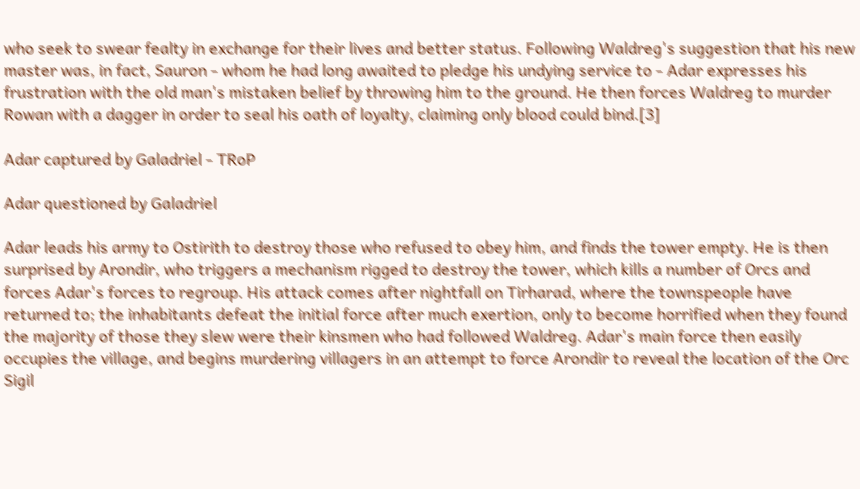who seek to swear fealty in exchange for their lives and better status. Following Waldreg's suggestion that his new master was, in fact, Sauron - whom he had long awaited to pledge his undying service to - Adar expresses his frustration with the old man's mistaken belief by throwing him to the ground. He then forces Waldreg to murder Rowan with a dagger in order to seal his oath of loyalty, claiming only blood could bind.[3]

Adar captured by Galadriel - TRoP

Adar questioned by Galadriel

Adar leads his army to Ostirith to destroy those who refused to obey him, and finds the tower empty. He is then surprised by Arondir, who triggers a mechanism rigged to destroy the tower, which kills a number of Orcs and forces Adar's forces to regroup. His attack comes after nightfall on Tirharad, where the townspeople have returned to; the inhabitants defeat the initial force after much exertion, only to become horrified when they found the majority of those they slew were their kinsmen who had followed Waldreg. Adar's main force then easily occupies the village, and begins murdering villagers in an attempt to force Arondir to reveal the location of the Orc Sigil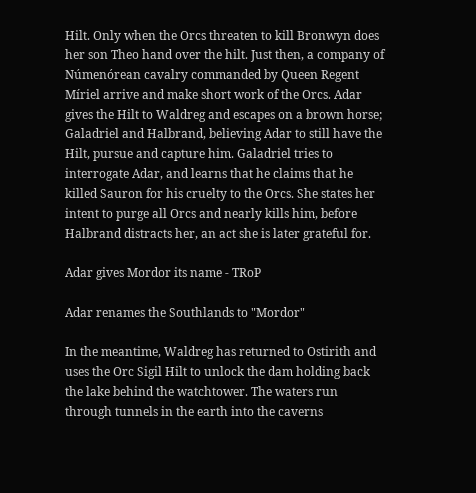Hilt. Only when the Orcs threaten to kill Bronwyn does her son Theo hand over the hilt. Just then, a company of Númenórean cavalry commanded by Queen Regent Míriel arrive and make short work of the Orcs. Adar gives the Hilt to Waldreg and escapes on a brown horse; Galadriel and Halbrand, believing Adar to still have the Hilt, pursue and capture him. Galadriel tries to interrogate Adar, and learns that he claims that he killed Sauron for his cruelty to the Orcs. She states her intent to purge all Orcs and nearly kills him, before Halbrand distracts her, an act she is later grateful for.

Adar gives Mordor its name - TRoP

Adar renames the Southlands to "Mordor"

In the meantime, Waldreg has returned to Ostirith and uses the Orc Sigil Hilt to unlock the dam holding back the lake behind the watchtower. The waters run through tunnels in the earth into the caverns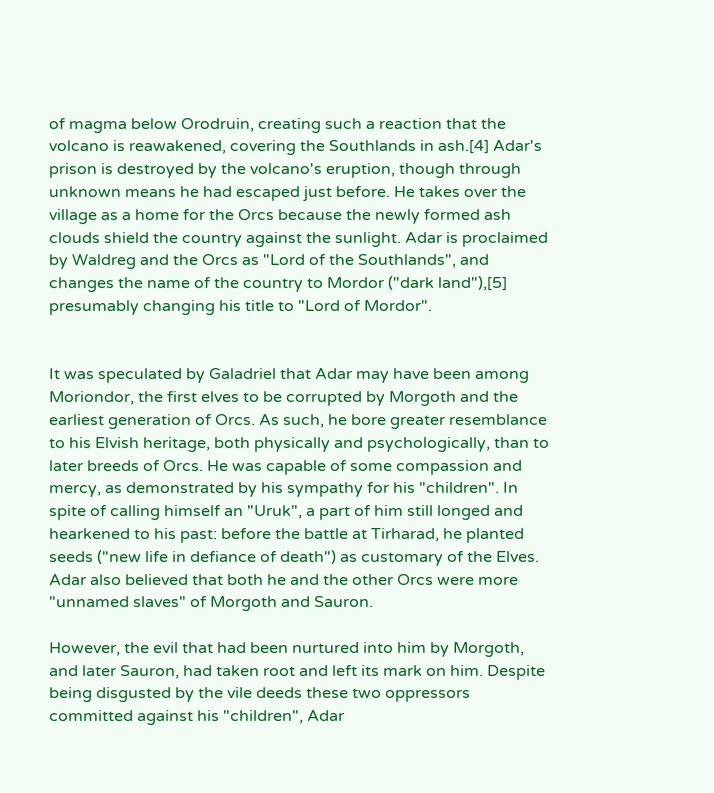of magma below Orodruin, creating such a reaction that the volcano is reawakened, covering the Southlands in ash.[4] Adar's prison is destroyed by the volcano's eruption, though through unknown means he had escaped just before. He takes over the village as a home for the Orcs because the newly formed ash clouds shield the country against the sunlight. Adar is proclaimed by Waldreg and the Orcs as "Lord of the Southlands", and changes the name of the country to Mordor ("dark land"),[5] presumably changing his title to "Lord of Mordor".


It was speculated by Galadriel that Adar may have been among Moriondor, the first elves to be corrupted by Morgoth and the earliest generation of Orcs. As such, he bore greater resemblance to his Elvish heritage, both physically and psychologically, than to later breeds of Orcs. He was capable of some compassion and mercy, as demonstrated by his sympathy for his "children". In spite of calling himself an "Uruk", a part of him still longed and hearkened to his past: before the battle at Tirharad, he planted seeds ("new life in defiance of death") as customary of the Elves. Adar also believed that both he and the other Orcs were more "unnamed slaves" of Morgoth and Sauron.

However, the evil that had been nurtured into him by Morgoth, and later Sauron, had taken root and left its mark on him. Despite being disgusted by the vile deeds these two oppressors committed against his "children", Adar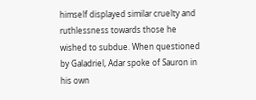himself displayed similar cruelty and ruthlessness towards those he wished to subdue. When questioned by Galadriel, Adar spoke of Sauron in his own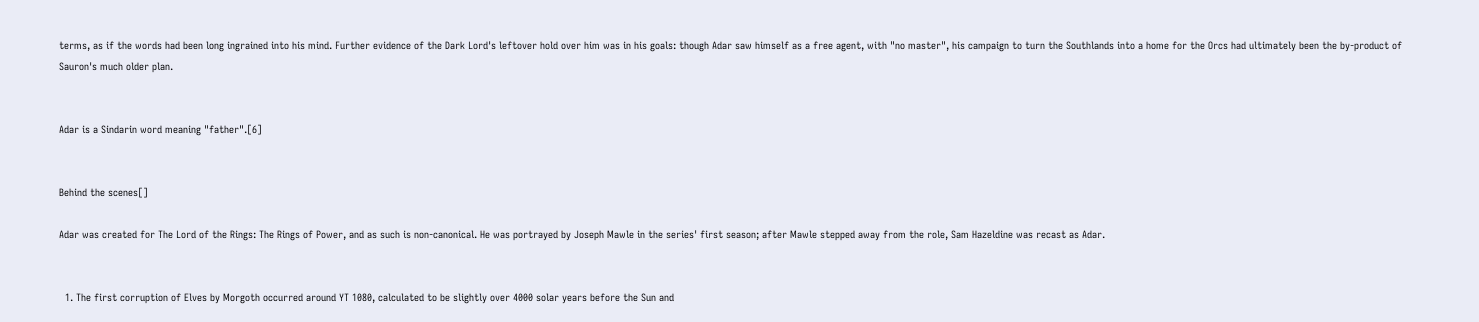terms, as if the words had been long ingrained into his mind. Further evidence of the Dark Lord's leftover hold over him was in his goals: though Adar saw himself as a free agent, with "no master", his campaign to turn the Southlands into a home for the Orcs had ultimately been the by-product of Sauron's much older plan.


Adar is a Sindarin word meaning "father".[6]


Behind the scenes[]

Adar was created for The Lord of the Rings: The Rings of Power, and as such is non-canonical. He was portrayed by Joseph Mawle in the series' first season; after Mawle stepped away from the role, Sam Hazeldine was recast as Adar.


  1. The first corruption of Elves by Morgoth occurred around YT 1080, calculated to be slightly over 4000 solar years before the Sun and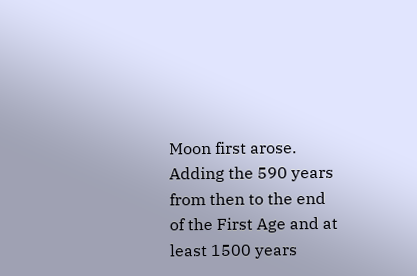Moon first arose. Adding the 590 years from then to the end of the First Age and at least 1500 years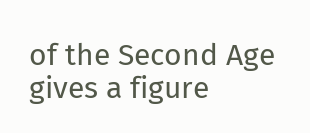of the Second Age gives a figure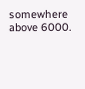somewhere above 6000.